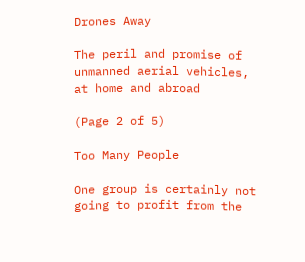Drones Away

The peril and promise of unmanned aerial vehicles, at home and abroad

(Page 2 of 5)

Too Many People

One group is certainly not going to profit from the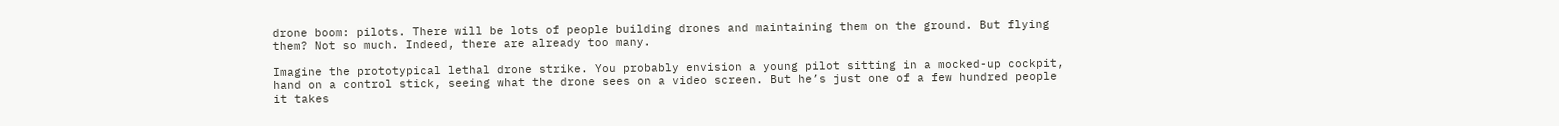drone boom: pilots. There will be lots of people building drones and maintaining them on the ground. But flying them? Not so much. Indeed, there are already too many.

Imagine the prototypical lethal drone strike. You probably envision a young pilot sitting in a mocked-up cockpit, hand on a control stick, seeing what the drone sees on a video screen. But he’s just one of a few hundred people it takes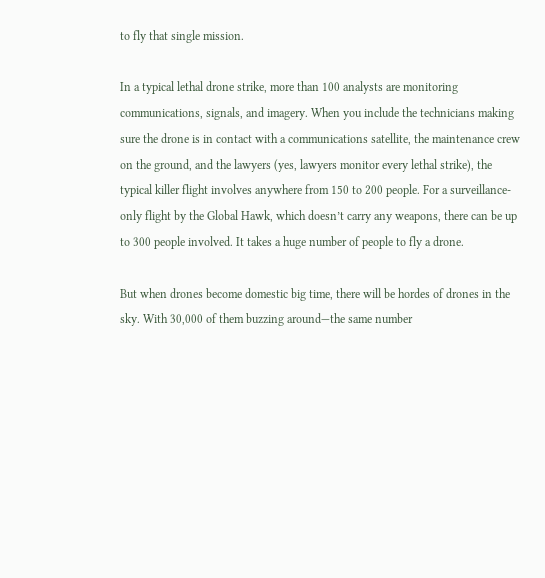to fly that single mission.

In a typical lethal drone strike, more than 100 analysts are monitoring communications, signals, and imagery. When you include the technicians making sure the drone is in contact with a communications satellite, the maintenance crew on the ground, and the lawyers (yes, lawyers monitor every lethal strike), the typical killer flight involves anywhere from 150 to 200 people. For a surveillance-only flight by the Global Hawk, which doesn’t carry any weapons, there can be up to 300 people involved. It takes a huge number of people to fly a drone.

But when drones become domestic big time, there will be hordes of drones in the sky. With 30,000 of them buzzing around—the same number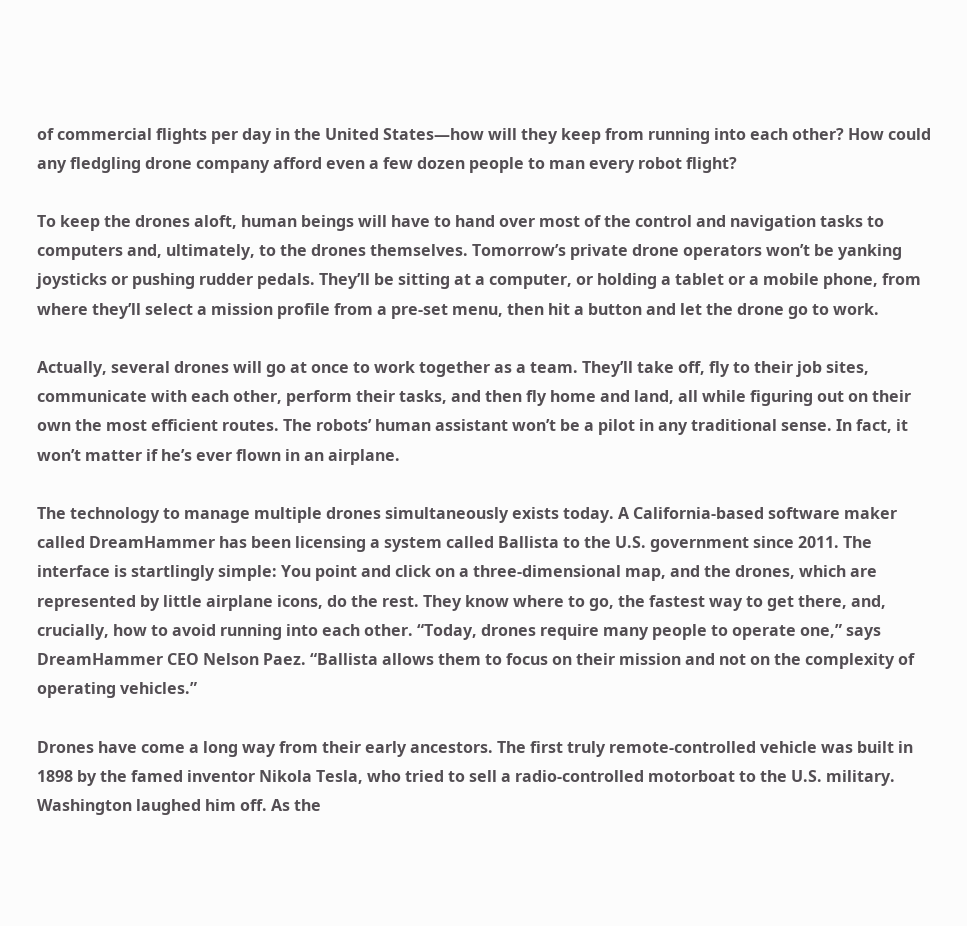of commercial flights per day in the United States—how will they keep from running into each other? How could any fledgling drone company afford even a few dozen people to man every robot flight?

To keep the drones aloft, human beings will have to hand over most of the control and navigation tasks to computers and, ultimately, to the drones themselves. Tomorrow’s private drone operators won’t be yanking joysticks or pushing rudder pedals. They’ll be sitting at a computer, or holding a tablet or a mobile phone, from where they’ll select a mission profile from a pre-set menu, then hit a button and let the drone go to work.

Actually, several drones will go at once to work together as a team. They’ll take off, fly to their job sites, communicate with each other, perform their tasks, and then fly home and land, all while figuring out on their own the most efficient routes. The robots’ human assistant won’t be a pilot in any traditional sense. In fact, it won’t matter if he’s ever flown in an airplane.

The technology to manage multiple drones simultaneously exists today. A California-based software maker called DreamHammer has been licensing a system called Ballista to the U.S. government since 2011. The interface is startlingly simple: You point and click on a three-dimensional map, and the drones, which are represented by little airplane icons, do the rest. They know where to go, the fastest way to get there, and, crucially, how to avoid running into each other. “Today, drones require many people to operate one,” says DreamHammer CEO Nelson Paez. “Ballista allows them to focus on their mission and not on the complexity of operating vehicles.”

Drones have come a long way from their early ancestors. The first truly remote-controlled vehicle was built in 1898 by the famed inventor Nikola Tesla, who tried to sell a radio-controlled motorboat to the U.S. military. Washington laughed him off. As the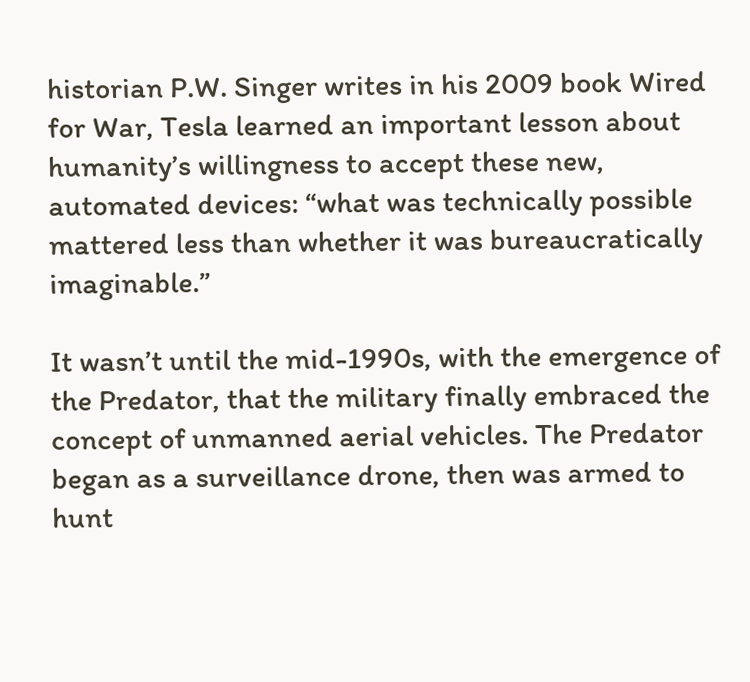historian P.W. Singer writes in his 2009 book Wired for War, Tesla learned an important lesson about humanity’s willingness to accept these new, automated devices: “what was technically possible mattered less than whether it was bureaucratically imaginable.”

It wasn’t until the mid-1990s, with the emergence of the Predator, that the military finally embraced the concept of unmanned aerial vehicles. The Predator began as a surveillance drone, then was armed to hunt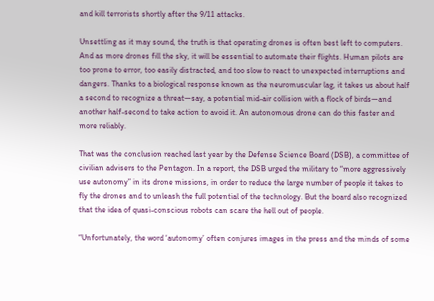and kill terrorists shortly after the 9/11 attacks.

Unsettling as it may sound, the truth is that operating drones is often best left to computers. And as more drones fill the sky, it will be essential to automate their flights. Human pilots are too prone to error, too easily distracted, and too slow to react to unexpected interruptions and dangers. Thanks to a biological response known as the neuromuscular lag, it takes us about half a second to recognize a threat—say, a potential mid-air collision with a flock of birds—and another half-second to take action to avoid it. An autonomous drone can do this faster and more reliably.

That was the conclusion reached last year by the Defense Science Board (DSB), a committee of civilian advisers to the Pentagon. In a report, the DSB urged the military to “more aggressively use autonomy” in its drone missions, in order to reduce the large number of people it takes to fly the drones and to unleash the full potential of the technology. But the board also recognized that the idea of quasi-conscious robots can scare the hell out of people.

“Unfortunately, the word ‘autonomy’ often conjures images in the press and the minds of some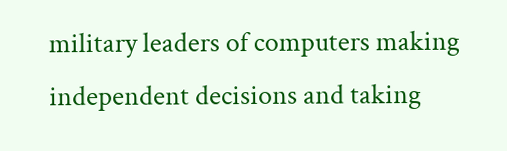military leaders of computers making independent decisions and taking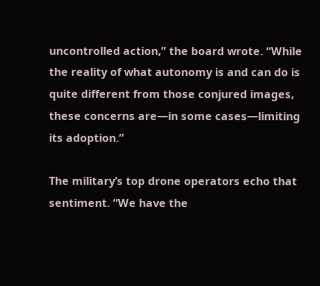uncontrolled action,” the board wrote. “While the reality of what autonomy is and can do is quite different from those conjured images, these concerns are—in some cases—limiting its adoption.”

The military’s top drone operators echo that sentiment. “We have the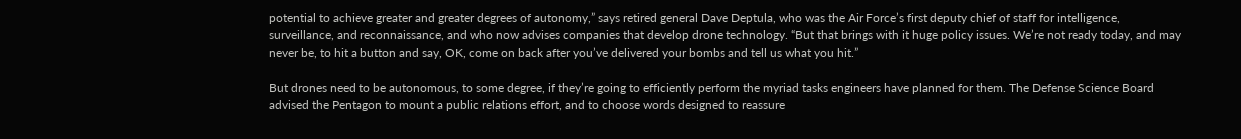potential to achieve greater and greater degrees of autonomy,” says retired general Dave Deptula, who was the Air Force’s first deputy chief of staff for intelligence, surveillance, and reconnaissance, and who now advises companies that develop drone technology. “But that brings with it huge policy issues. We’re not ready today, and may never be, to hit a button and say, OK, come on back after you’ve delivered your bombs and tell us what you hit.”

But drones need to be autonomous, to some degree, if they’re going to efficiently perform the myriad tasks engineers have planned for them. The Defense Science Board advised the Pentagon to mount a public relations effort, and to choose words designed to reassure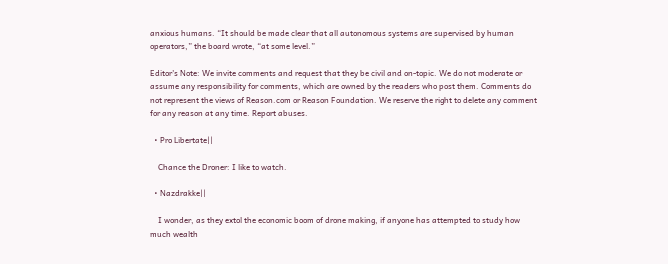anxious humans. “It should be made clear that all autonomous systems are supervised by human operators,” the board wrote, “at some level.”

Editor's Note: We invite comments and request that they be civil and on-topic. We do not moderate or assume any responsibility for comments, which are owned by the readers who post them. Comments do not represent the views of Reason.com or Reason Foundation. We reserve the right to delete any comment for any reason at any time. Report abuses.

  • Pro Libertate||

    Chance the Droner: I like to watch.

  • Nazdrakke||

    I wonder, as they extol the economic boom of drone making, if anyone has attempted to study how much wealth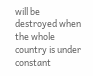will be destroyed when the whole country is under constant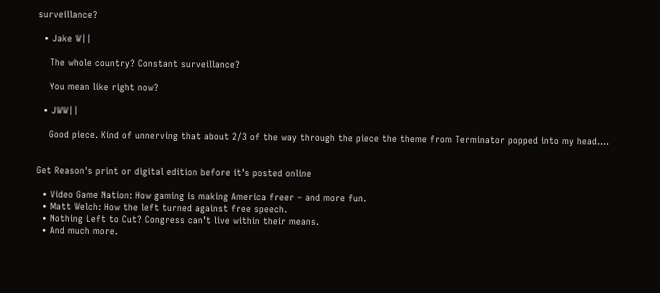surveillance?

  • Jake W||

    The whole country? Constant surveillance?

    You mean like right now?

  • JWW||

    Good piece. Kind of unnerving that about 2/3 of the way through the piece the theme from Terminator popped into my head....


Get Reason's print or digital edition before it’s posted online

  • Video Game Nation: How gaming is making America freer – and more fun.
  • Matt Welch: How the left turned against free speech.
  • Nothing Left to Cut? Congress can’t live within their means.
  • And much more.